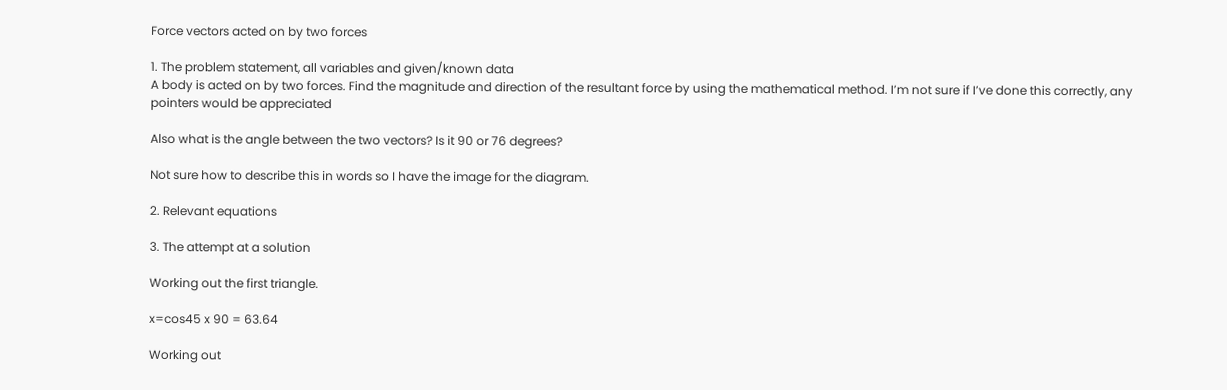Force vectors acted on by two forces

1. The problem statement, all variables and given/known data
A body is acted on by two forces. Find the magnitude and direction of the resultant force by using the mathematical method. I’m not sure if I’ve done this correctly, any pointers would be appreciated

Also what is the angle between the two vectors? Is it 90 or 76 degrees?

Not sure how to describe this in words so I have the image for the diagram.

2. Relevant equations

3. The attempt at a solution

Working out the first triangle.

x=cos45 x 90 = 63.64

Working out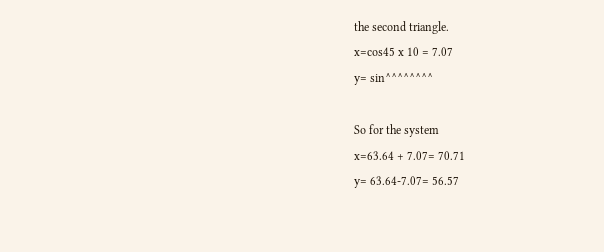the second triangle.
x=cos45 x 10 = 7.07
y= sin^^^^^^^^

So for the system
x=63.64 + 7.07= 70.71
y= 63.64-7.07= 56.57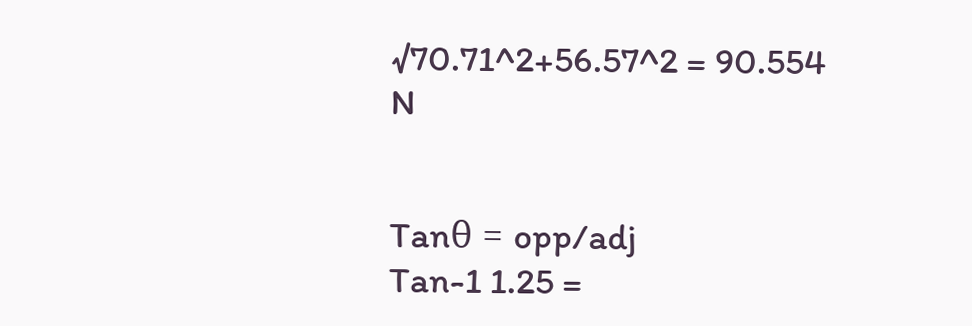√70.71^2+56.57^2 = 90.554 N


Tanθ = opp/adj
Tan-1 1.25 =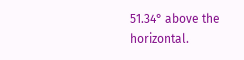51.34° above the horizontal.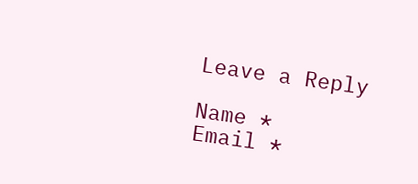Leave a Reply

Name *
Email *